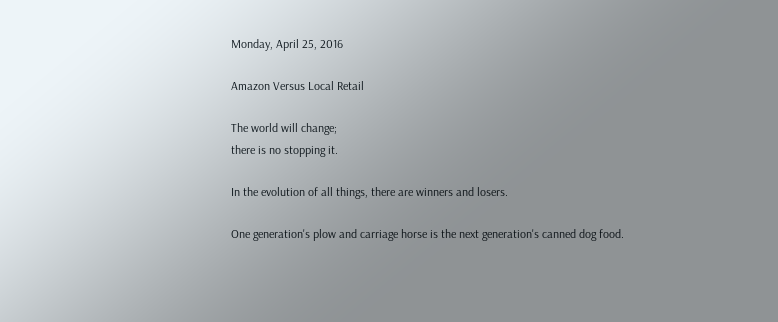Monday, April 25, 2016

Amazon Versus Local Retail

The world will change;
there is no stopping it.

In the evolution of all things, there are winners and losers.

One generation's plow and carriage horse is the next generation's canned dog food.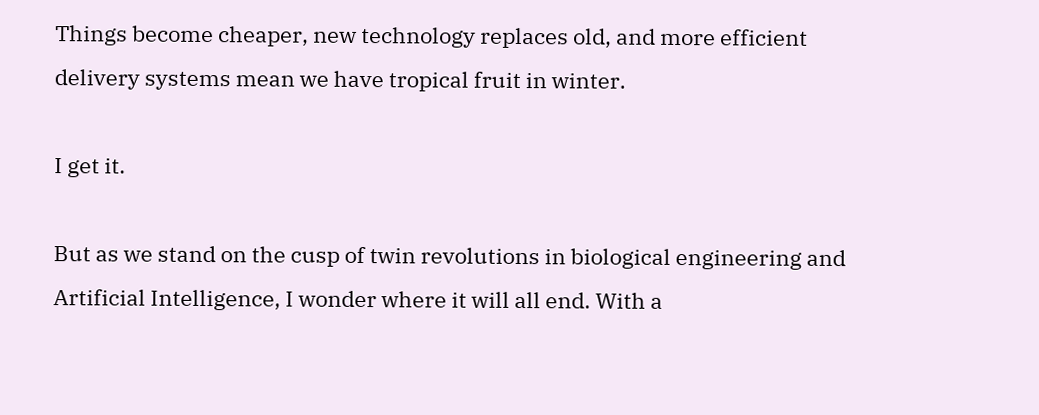Things become cheaper, new technology replaces old, and more efficient delivery systems mean we have tropical fruit in winter.

I get it.

But as we stand on the cusp of twin revolutions in biological engineering and Artificial Intelligence, I wonder where it will all end. With a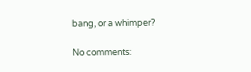bang, or a whimper?

No comments: